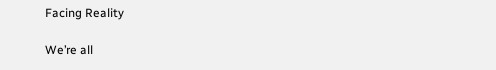Facing Reality

We’re all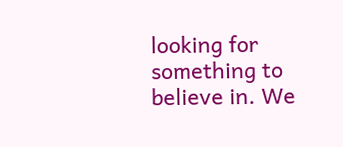looking for something to believe in. We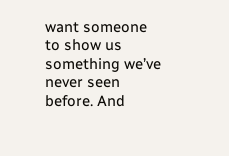want someone to show us something we’ve never seen before. And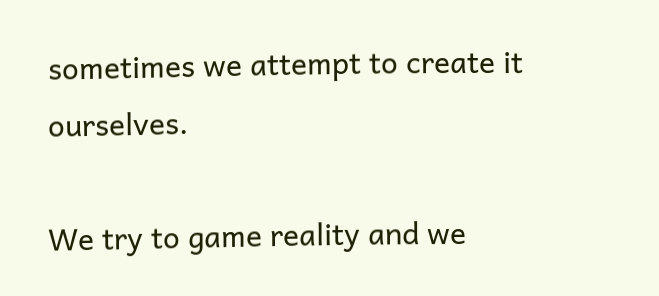sometimes we attempt to create it ourselves.

We try to game reality and we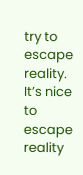try to escape reality. It’s nice to escape reality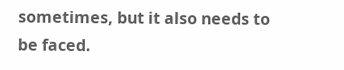sometimes, but it also needs to be faced.